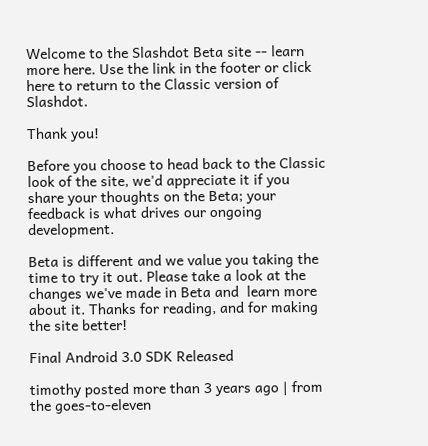Welcome to the Slashdot Beta site -- learn more here. Use the link in the footer or click here to return to the Classic version of Slashdot.

Thank you!

Before you choose to head back to the Classic look of the site, we'd appreciate it if you share your thoughts on the Beta; your feedback is what drives our ongoing development.

Beta is different and we value you taking the time to try it out. Please take a look at the changes we've made in Beta and  learn more about it. Thanks for reading, and for making the site better!

Final Android 3.0 SDK Released

timothy posted more than 3 years ago | from the goes-to-eleven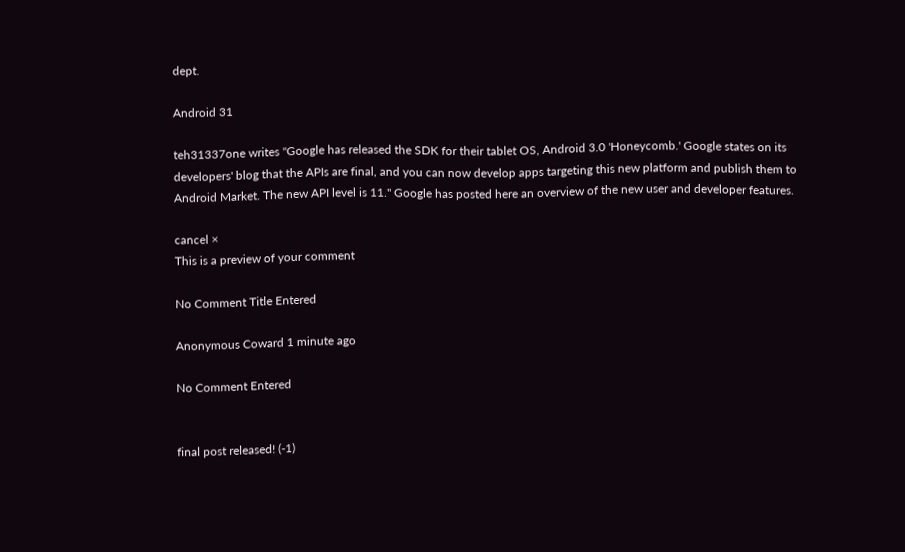dept.

Android 31

teh31337one writes "Google has released the SDK for their tablet OS, Android 3.0 'Honeycomb.' Google states on its developers' blog that the APIs are final, and you can now develop apps targeting this new platform and publish them to Android Market. The new API level is 11." Google has posted here an overview of the new user and developer features.

cancel ×
This is a preview of your comment

No Comment Title Entered

Anonymous Coward 1 minute ago

No Comment Entered


final post released! (-1)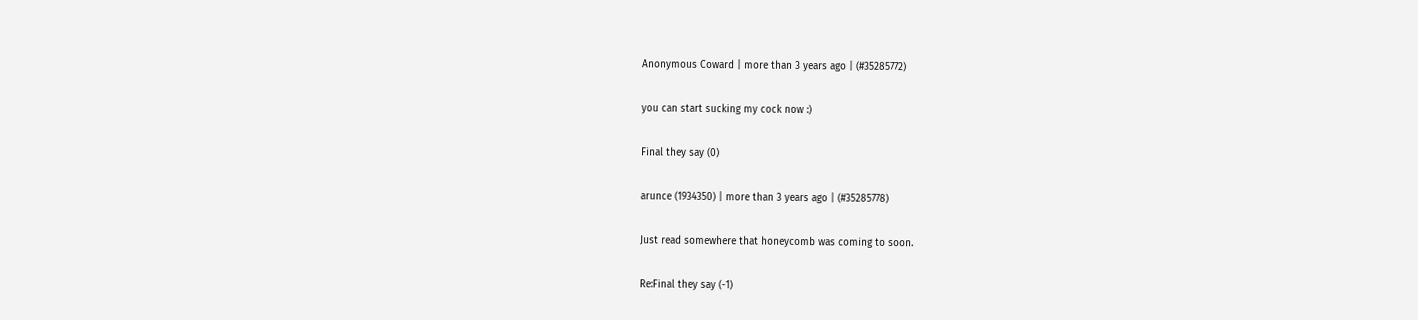Anonymous Coward | more than 3 years ago | (#35285772)

you can start sucking my cock now :)

Final they say (0)

arunce (1934350) | more than 3 years ago | (#35285778)

Just read somewhere that honeycomb was coming to soon.

Re:Final they say (-1)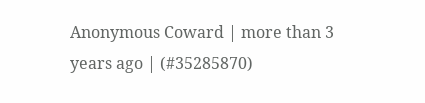Anonymous Coward | more than 3 years ago | (#35285870)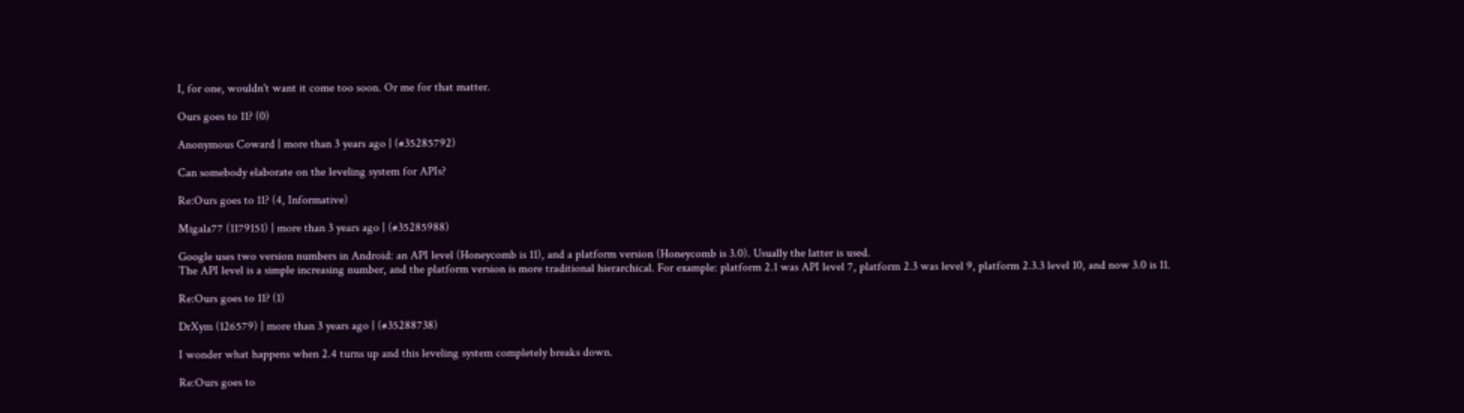I, for one, wouldn't want it come too soon. Or me for that matter.

Ours goes to 11? (0)

Anonymous Coward | more than 3 years ago | (#35285792)

Can somebody elaborate on the leveling system for APIs?

Re:Ours goes to 11? (4, Informative)

Migala77 (1179151) | more than 3 years ago | (#35285988)

Google uses two version numbers in Android: an API level (Honeycomb is 11), and a platform version (Honeycomb is 3.0). Usually the latter is used.
The API level is a simple increasing number, and the platform version is more traditional hierarchical. For example: platform 2.1 was API level 7, platform 2.3 was level 9, platform 2.3.3 level 10, and now 3.0 is 11.

Re:Ours goes to 11? (1)

DrXym (126579) | more than 3 years ago | (#35288738)

I wonder what happens when 2.4 turns up and this leveling system completely breaks down.

Re:Ours goes to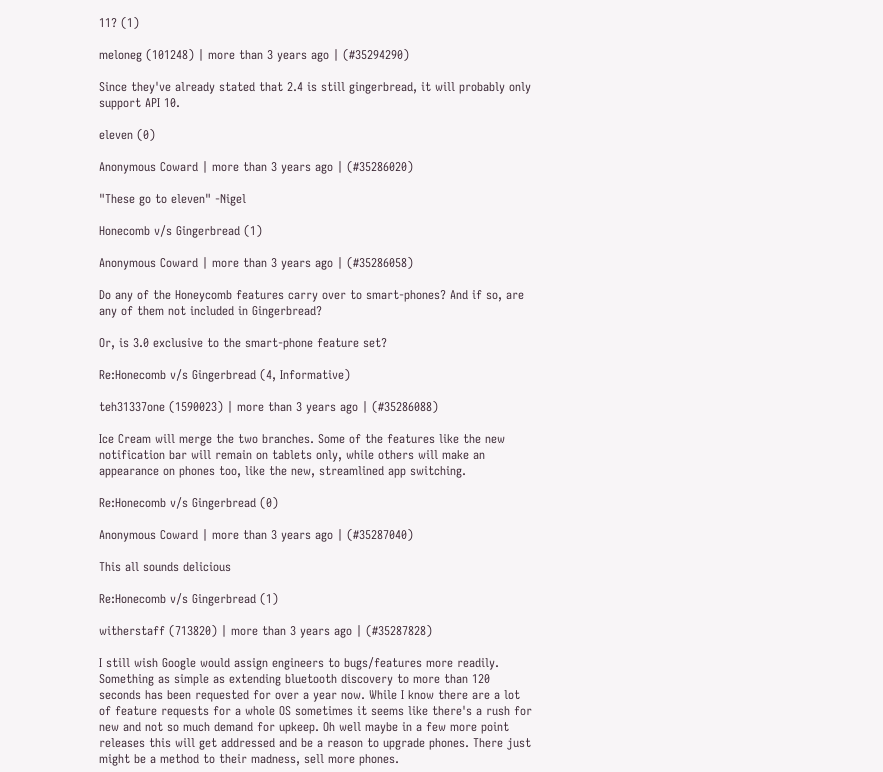11? (1)

meloneg (101248) | more than 3 years ago | (#35294290)

Since they've already stated that 2.4 is still gingerbread, it will probably only support API 10.

eleven (0)

Anonymous Coward | more than 3 years ago | (#35286020)

"These go to eleven" -Nigel

Honecomb v/s Gingerbread (1)

Anonymous Coward | more than 3 years ago | (#35286058)

Do any of the Honeycomb features carry over to smart-phones? And if so, are any of them not included in Gingerbread?

Or, is 3.0 exclusive to the smart-phone feature set?

Re:Honecomb v/s Gingerbread (4, Informative)

teh31337one (1590023) | more than 3 years ago | (#35286088)

Ice Cream will merge the two branches. Some of the features like the new notification bar will remain on tablets only, while others will make an appearance on phones too, like the new, streamlined app switching.

Re:Honecomb v/s Gingerbread (0)

Anonymous Coward | more than 3 years ago | (#35287040)

This all sounds delicious

Re:Honecomb v/s Gingerbread (1)

witherstaff (713820) | more than 3 years ago | (#35287828)

I still wish Google would assign engineers to bugs/features more readily. Something as simple as extending bluetooth discovery to more than 120 seconds has been requested for over a year now. While I know there are a lot of feature requests for a whole OS sometimes it seems like there's a rush for new and not so much demand for upkeep. Oh well maybe in a few more point releases this will get addressed and be a reason to upgrade phones. There just might be a method to their madness, sell more phones.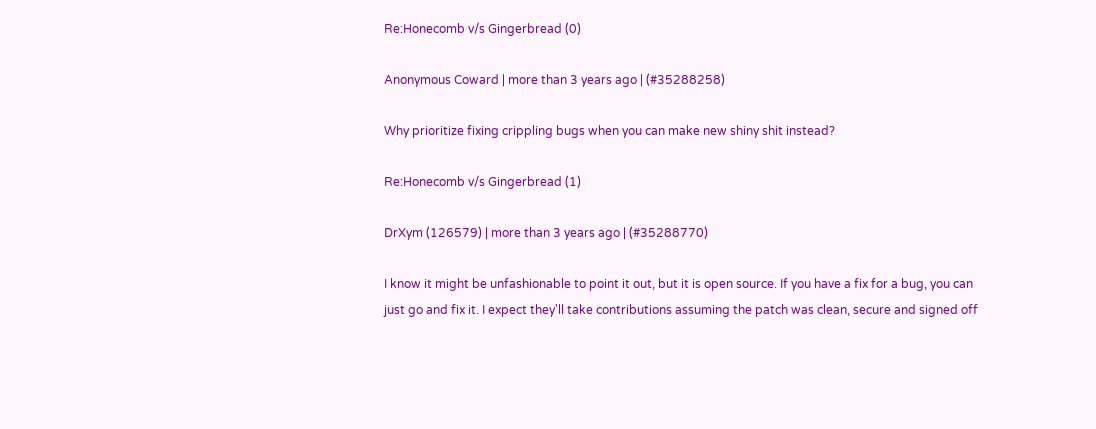Re:Honecomb v/s Gingerbread (0)

Anonymous Coward | more than 3 years ago | (#35288258)

Why prioritize fixing crippling bugs when you can make new shiny shit instead?

Re:Honecomb v/s Gingerbread (1)

DrXym (126579) | more than 3 years ago | (#35288770)

I know it might be unfashionable to point it out, but it is open source. If you have a fix for a bug, you can just go and fix it. I expect they'll take contributions assuming the patch was clean, secure and signed off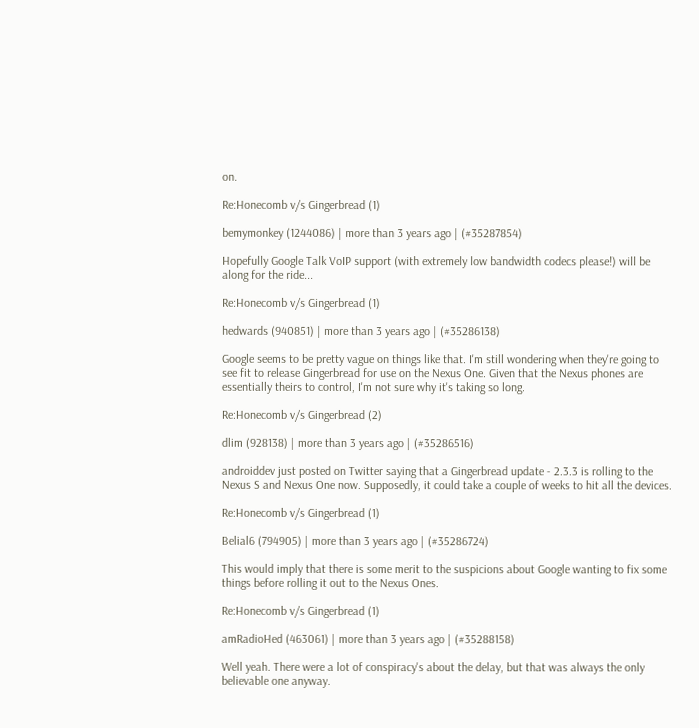on.

Re:Honecomb v/s Gingerbread (1)

bemymonkey (1244086) | more than 3 years ago | (#35287854)

Hopefully Google Talk VoIP support (with extremely low bandwidth codecs please!) will be along for the ride...

Re:Honecomb v/s Gingerbread (1)

hedwards (940851) | more than 3 years ago | (#35286138)

Google seems to be pretty vague on things like that. I'm still wondering when they're going to see fit to release Gingerbread for use on the Nexus One. Given that the Nexus phones are essentially theirs to control, I'm not sure why it's taking so long.

Re:Honecomb v/s Gingerbread (2)

dlim (928138) | more than 3 years ago | (#35286516)

androiddev just posted on Twitter saying that a Gingerbread update - 2.3.3 is rolling to the Nexus S and Nexus One now. Supposedly, it could take a couple of weeks to hit all the devices.

Re:Honecomb v/s Gingerbread (1)

Belial6 (794905) | more than 3 years ago | (#35286724)

This would imply that there is some merit to the suspicions about Google wanting to fix some things before rolling it out to the Nexus Ones.

Re:Honecomb v/s Gingerbread (1)

amRadioHed (463061) | more than 3 years ago | (#35288158)

Well yeah. There were a lot of conspiracy's about the delay, but that was always the only believable one anyway.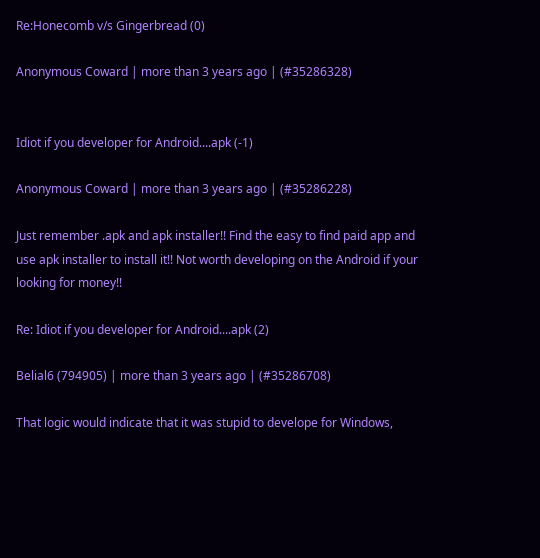Re:Honecomb v/s Gingerbread (0)

Anonymous Coward | more than 3 years ago | (#35286328)


Idiot if you developer for Android....apk (-1)

Anonymous Coward | more than 3 years ago | (#35286228)

Just remember .apk and apk installer!! Find the easy to find paid app and use apk installer to install it!! Not worth developing on the Android if your looking for money!!

Re: Idiot if you developer for Android....apk (2)

Belial6 (794905) | more than 3 years ago | (#35286708)

That logic would indicate that it was stupid to develope for Windows,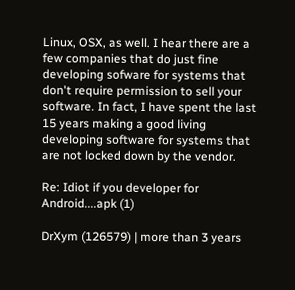Linux, OSX, as well. I hear there are a few companies that do just fine developing sofware for systems that don't require permission to sell your software. In fact, I have spent the last 15 years making a good living developing software for systems that are not locked down by the vendor.

Re: Idiot if you developer for Android....apk (1)

DrXym (126579) | more than 3 years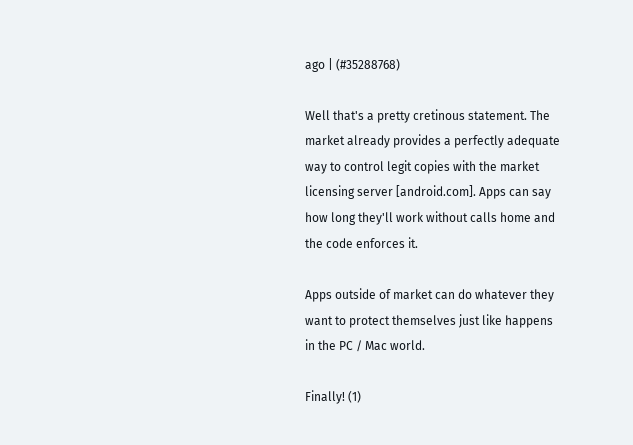ago | (#35288768)

Well that's a pretty cretinous statement. The market already provides a perfectly adequate way to control legit copies with the market licensing server [android.com]. Apps can say how long they'll work without calls home and the code enforces it.

Apps outside of market can do whatever they want to protect themselves just like happens in the PC / Mac world.

Finally! (1)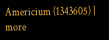Americium (1343605) | more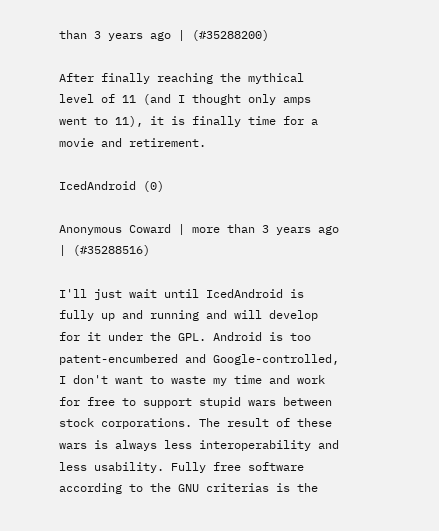than 3 years ago | (#35288200)

After finally reaching the mythical level of 11 (and I thought only amps went to 11), it is finally time for a movie and retirement.

IcedAndroid (0)

Anonymous Coward | more than 3 years ago | (#35288516)

I'll just wait until IcedAndroid is fully up and running and will develop for it under the GPL. Android is too patent-encumbered and Google-controlled, I don't want to waste my time and work for free to support stupid wars between stock corporations. The result of these wars is always less interoperability and less usability. Fully free software according to the GNU criterias is the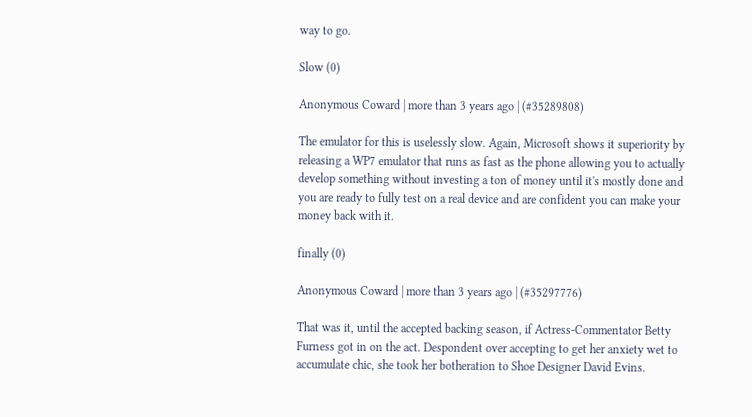way to go.

Slow (0)

Anonymous Coward | more than 3 years ago | (#35289808)

The emulator for this is uselessly slow. Again, Microsoft shows it superiority by releasing a WP7 emulator that runs as fast as the phone allowing you to actually develop something without investing a ton of money until it's mostly done and you are ready to fully test on a real device and are confident you can make your money back with it.

finally (0)

Anonymous Coward | more than 3 years ago | (#35297776)

That was it, until the accepted backing season, if Actress-Commentator Betty Furness got in on the act. Despondent over accepting to get her anxiety wet to accumulate chic, she took her botheration to Shoe Designer David Evins.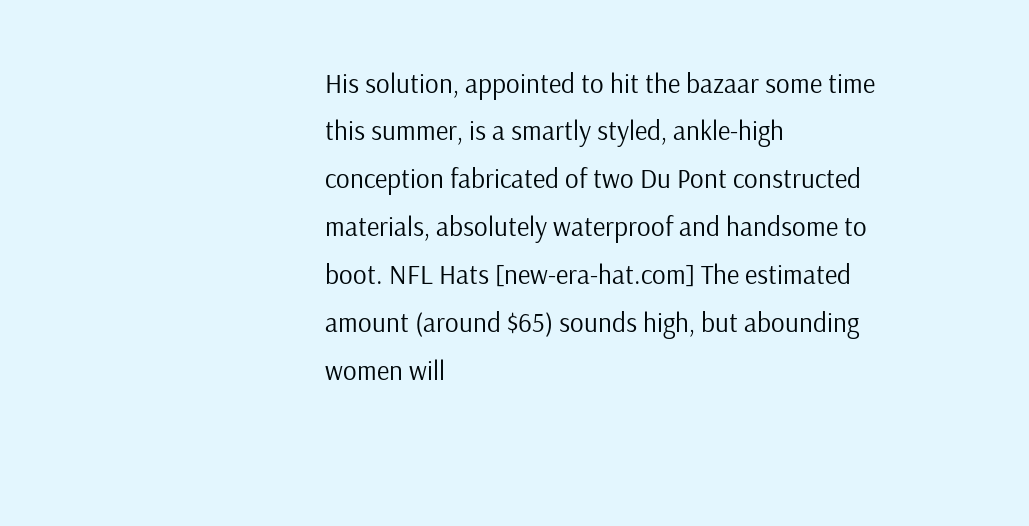His solution, appointed to hit the bazaar some time this summer, is a smartly styled, ankle-high conception fabricated of two Du Pont constructed materials, absolutely waterproof and handsome to boot. NFL Hats [new-era-hat.com] The estimated amount (around $65) sounds high, but abounding women will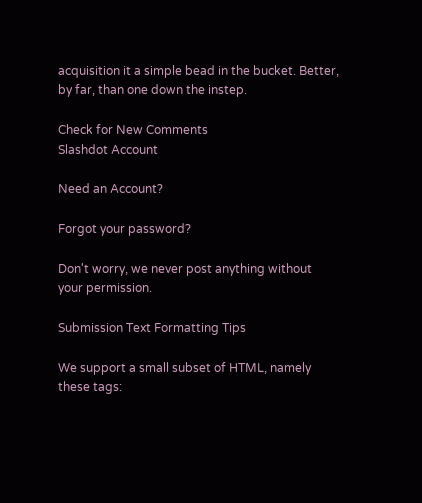acquisition it a simple bead in the bucket. Better, by far, than one down the instep.

Check for New Comments
Slashdot Account

Need an Account?

Forgot your password?

Don't worry, we never post anything without your permission.

Submission Text Formatting Tips

We support a small subset of HTML, namely these tags: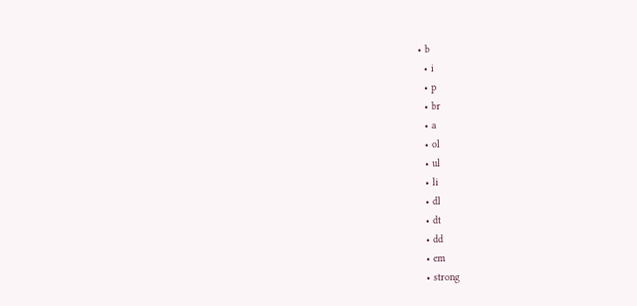• b
  • i
  • p
  • br
  • a
  • ol
  • ul
  • li
  • dl
  • dt
  • dd
  • em
  • strong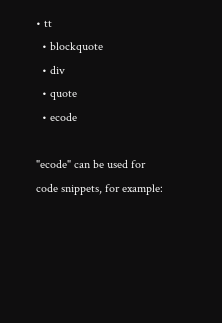• tt
  • blockquote
  • div
  • quote
  • ecode

"ecode" can be used for code snippets, for example: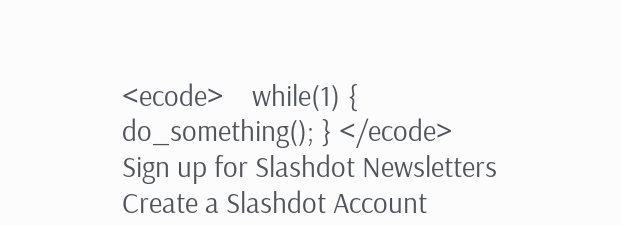<ecode>    while(1) { do_something(); } </ecode>
Sign up for Slashdot Newsletters
Create a Slashdot Account